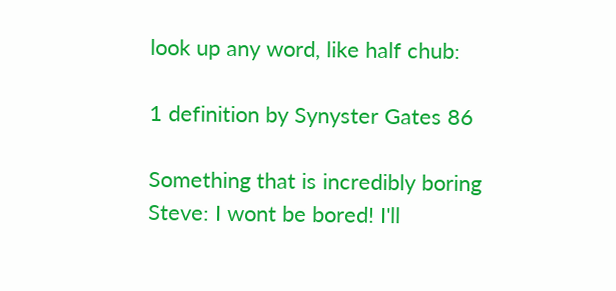look up any word, like half chub:

1 definition by Synyster Gates 86

Something that is incredibly boring
Steve: I wont be bored! I'll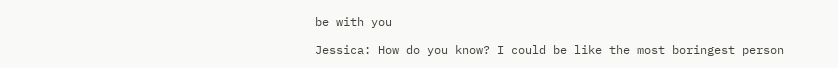be with you

Jessica: How do you know? I could be like the most boringest person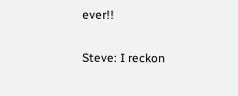ever!!

Steve: I reckon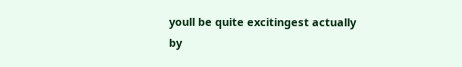youll be quite excitingest actually
by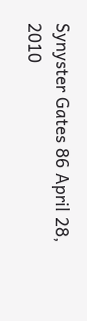Synyster Gates 86 April 28, 2010